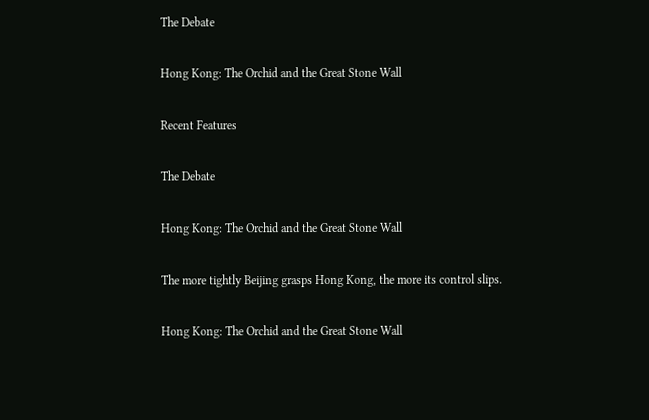The Debate

Hong Kong: The Orchid and the Great Stone Wall

Recent Features

The Debate

Hong Kong: The Orchid and the Great Stone Wall

The more tightly Beijing grasps Hong Kong, the more its control slips.

Hong Kong: The Orchid and the Great Stone Wall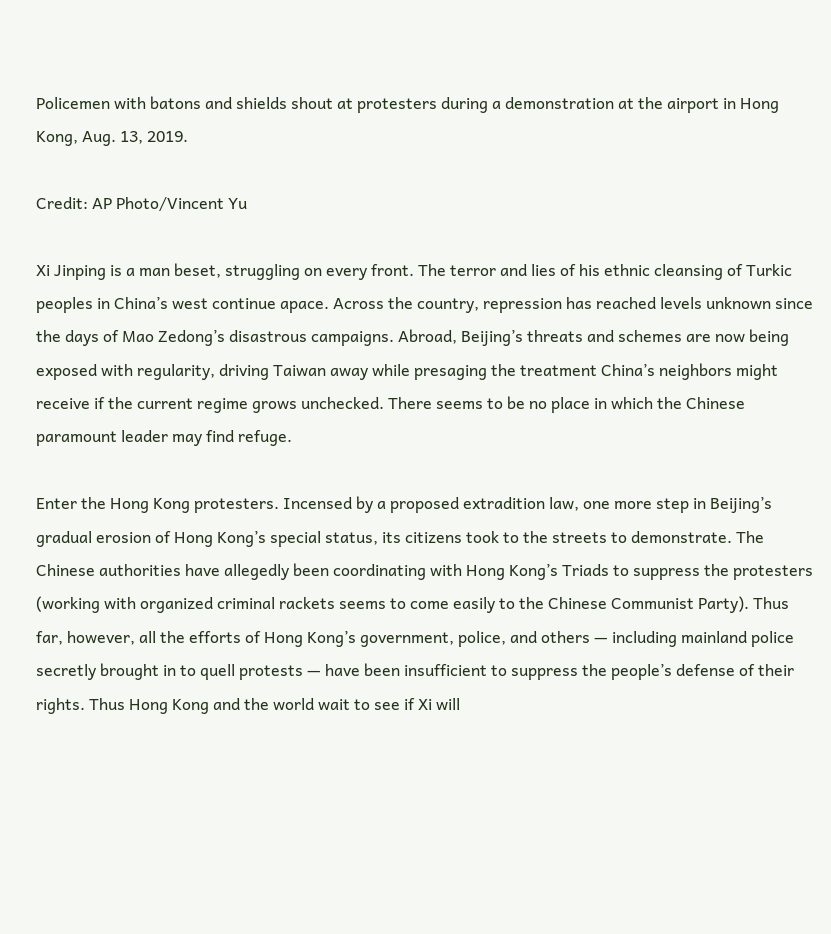Policemen with batons and shields shout at protesters during a demonstration at the airport in Hong Kong, Aug. 13, 2019.

Credit: AP Photo/Vincent Yu

Xi Jinping is a man beset, struggling on every front. The terror and lies of his ethnic cleansing of Turkic peoples in China’s west continue apace. Across the country, repression has reached levels unknown since the days of Mao Zedong’s disastrous campaigns. Abroad, Beijing’s threats and schemes are now being exposed with regularity, driving Taiwan away while presaging the treatment China’s neighbors might receive if the current regime grows unchecked. There seems to be no place in which the Chinese paramount leader may find refuge.

Enter the Hong Kong protesters. Incensed by a proposed extradition law, one more step in Beijing’s gradual erosion of Hong Kong’s special status, its citizens took to the streets to demonstrate. The Chinese authorities have allegedly been coordinating with Hong Kong’s Triads to suppress the protesters (working with organized criminal rackets seems to come easily to the Chinese Communist Party). Thus far, however, all the efforts of Hong Kong’s government, police, and others — including mainland police secretly brought in to quell protests — have been insufficient to suppress the people’s defense of their rights. Thus Hong Kong and the world wait to see if Xi will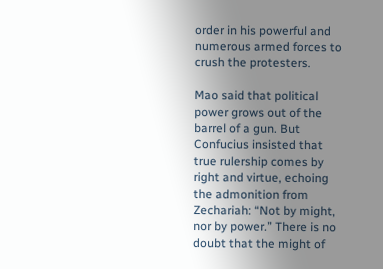order in his powerful and numerous armed forces to crush the protesters.

Mao said that political power grows out of the barrel of a gun. But Confucius insisted that true rulership comes by right and virtue, echoing the admonition from Zechariah: “Not by might, nor by power.” There is no doubt that the might of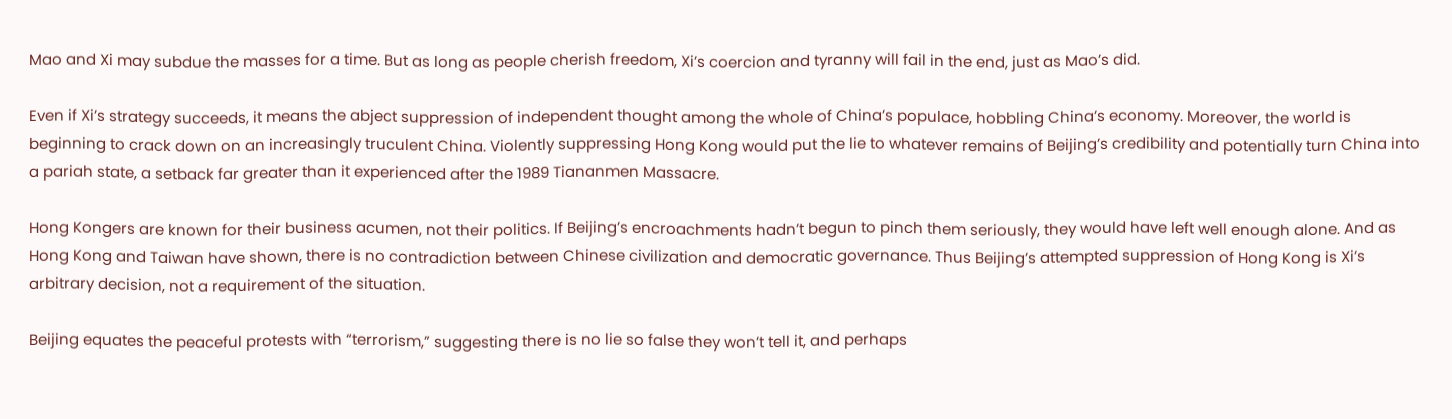Mao and Xi may subdue the masses for a time. But as long as people cherish freedom, Xi’s coercion and tyranny will fail in the end, just as Mao’s did.

Even if Xi’s strategy succeeds, it means the abject suppression of independent thought among the whole of China’s populace, hobbling China’s economy. Moreover, the world is beginning to crack down on an increasingly truculent China. Violently suppressing Hong Kong would put the lie to whatever remains of Beijing’s credibility and potentially turn China into a pariah state, a setback far greater than it experienced after the 1989 Tiananmen Massacre.

Hong Kongers are known for their business acumen, not their politics. If Beijing’s encroachments hadn’t begun to pinch them seriously, they would have left well enough alone. And as Hong Kong and Taiwan have shown, there is no contradiction between Chinese civilization and democratic governance. Thus Beijing’s attempted suppression of Hong Kong is Xi’s arbitrary decision, not a requirement of the situation.

Beijing equates the peaceful protests with “terrorism,” suggesting there is no lie so false they won’t tell it, and perhaps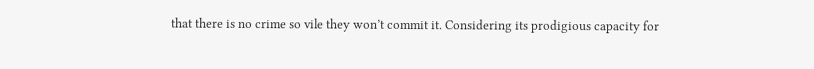that there is no crime so vile they won’t commit it. Considering its prodigious capacity for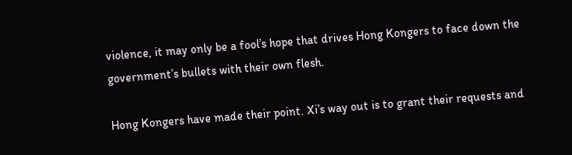violence, it may only be a fool’s hope that drives Hong Kongers to face down the government’s bullets with their own flesh.

Hong Kongers have made their point. Xi’s way out is to grant their requests and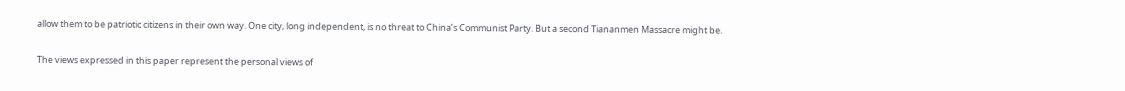allow them to be patriotic citizens in their own way. One city, long independent, is no threat to China’s Communist Party. But a second Tiananmen Massacre might be.

The views expressed in this paper represent the personal views of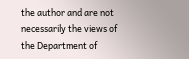the author and are not necessarily the views of the Department of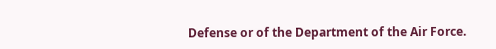Defense or of the Department of the Air Force.